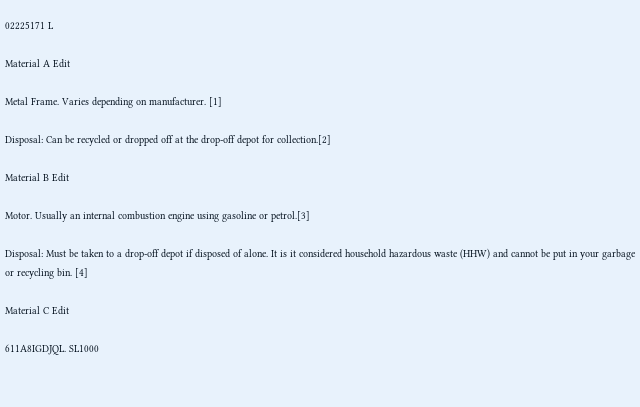02225171 L

Material A Edit

Metal Frame. Varies depending on manufacturer. [1]

Disposal: Can be recycled or dropped off at the drop-off depot for collection.[2]

Material B Edit

Motor. Usually an internal combustion engine using gasoline or petrol.[3]

Disposal: Must be taken to a drop-off depot if disposed of alone. It is it considered household hazardous waste (HHW) and cannot be put in your garbage or recycling bin. [4]

Material C Edit

611A8IGDJQL. SL1000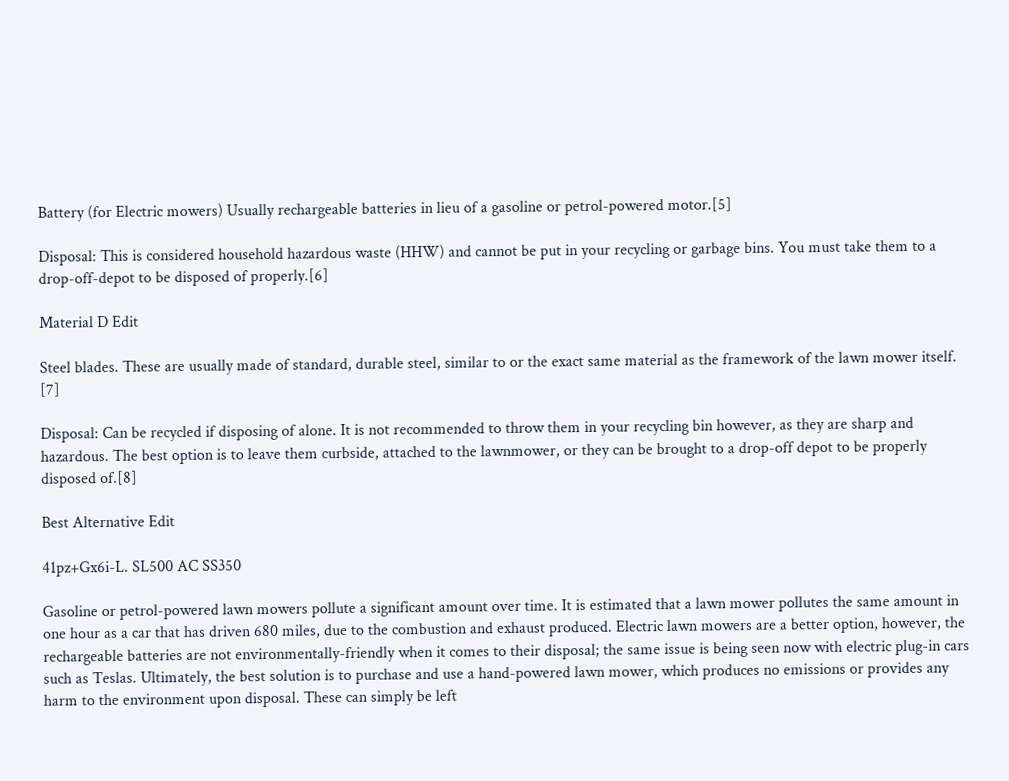Battery (for Electric mowers) Usually rechargeable batteries in lieu of a gasoline or petrol-powered motor.[5]

Disposal: This is considered household hazardous waste (HHW) and cannot be put in your recycling or garbage bins. You must take them to a drop-off-depot to be disposed of properly.[6]

Material D Edit

Steel blades. These are usually made of standard, durable steel, similar to or the exact same material as the framework of the lawn mower itself. [7]

Disposal: Can be recycled if disposing of alone. It is not recommended to throw them in your recycling bin however, as they are sharp and hazardous. The best option is to leave them curbside, attached to the lawnmower, or they can be brought to a drop-off depot to be properly disposed of.[8]

Best Alternative Edit

41pz+Gx6i-L. SL500 AC SS350

Gasoline or petrol-powered lawn mowers pollute a significant amount over time. It is estimated that a lawn mower pollutes the same amount in one hour as a car that has driven 680 miles, due to the combustion and exhaust produced. Electric lawn mowers are a better option, however, the rechargeable batteries are not environmentally-friendly when it comes to their disposal; the same issue is being seen now with electric plug-in cars such as Teslas. Ultimately, the best solution is to purchase and use a hand-powered lawn mower, which produces no emissions or provides any harm to the environment upon disposal. These can simply be left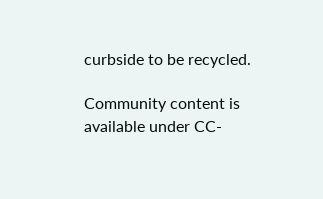curbside to be recycled.

Community content is available under CC-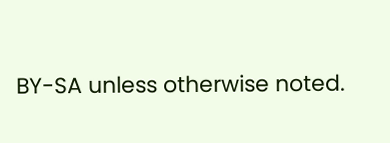BY-SA unless otherwise noted.